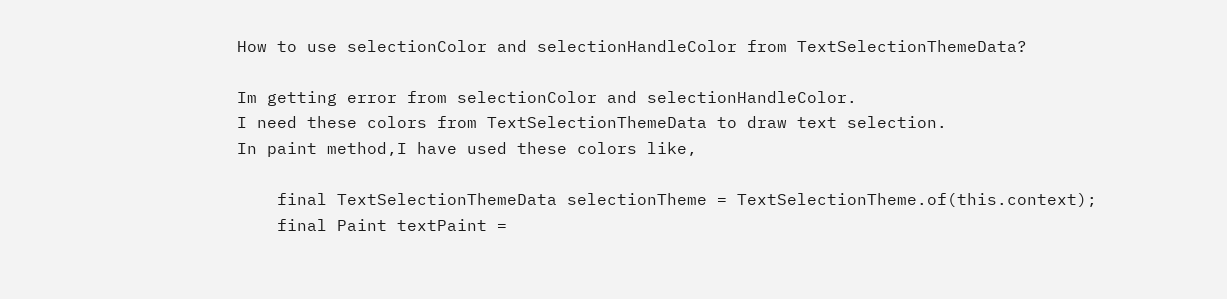How to use selectionColor and selectionHandleColor from TextSelectionThemeData?

Im getting error from selectionColor and selectionHandleColor.
I need these colors from TextSelectionThemeData to draw text selection.
In paint method,I have used these colors like,

    final TextSelectionThemeData selectionTheme = TextSelectionTheme.of(this.context);
    final Paint textPaint =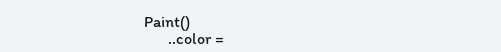Paint()
      ..color =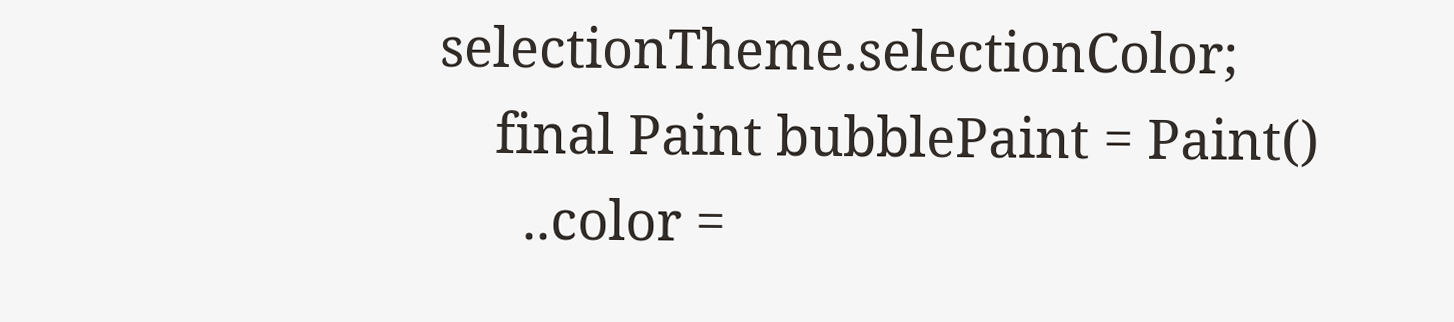selectionTheme.selectionColor;
    final Paint bubblePaint = Paint()
      ..color =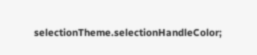selectionTheme.selectionHandleColor;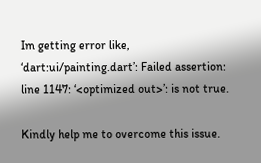Im getting error like,
‘dart:ui/painting.dart’: Failed assertion: line 1147: ‘<optimized out>’: is not true.

Kindly help me to overcome this issue.